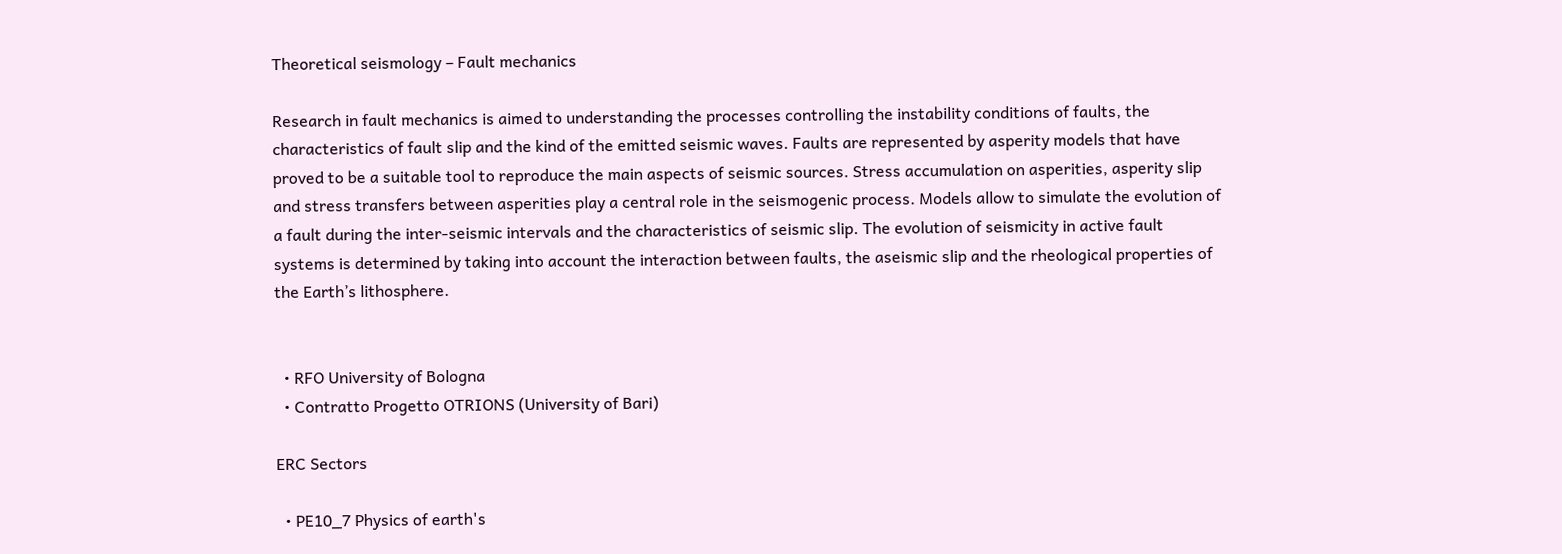Theoretical seismology – Fault mechanics

Research in fault mechanics is aimed to understanding the processes controlling the instability conditions of faults, the characteristics of fault slip and the kind of the emitted seismic waves. Faults are represented by asperity models that have proved to be a suitable tool to reproduce the main aspects of seismic sources. Stress accumulation on asperities, asperity slip and stress transfers between asperities play a central role in the seismogenic process. Models allow to simulate the evolution of a fault during the inter-seismic intervals and the characteristics of seismic slip. The evolution of seismicity in active fault systems is determined by taking into account the interaction between faults, the aseismic slip and the rheological properties of the Earth’s lithosphere.


  • RFO University of Bologna
  • Contratto Progetto OTRIONS (University of Bari)

ERC Sectors

  • PE10_7 Physics of earth's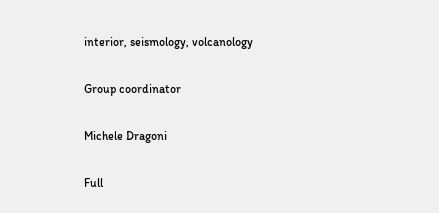interior, seismology, volcanology

Group coordinator

Michele Dragoni

Full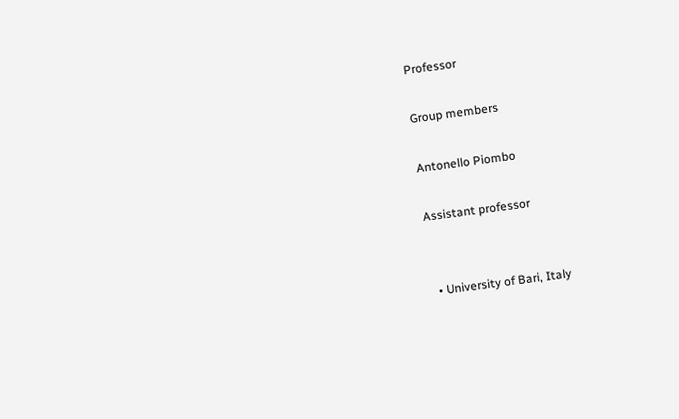Professor

Group members

Antonello Piombo

Assistant professor


  • University of Bari, Italy